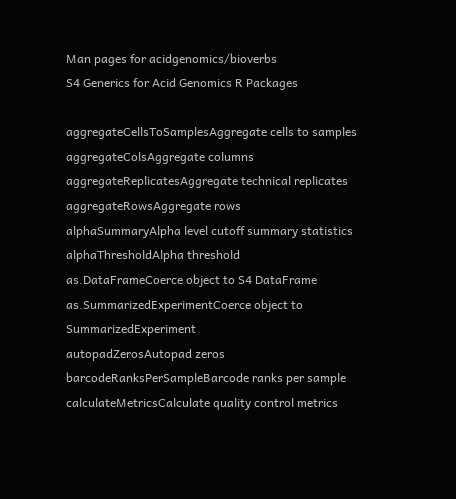Man pages for acidgenomics/bioverbs
S4 Generics for Acid Genomics R Packages

aggregateCellsToSamplesAggregate cells to samples
aggregateColsAggregate columns
aggregateReplicatesAggregate technical replicates
aggregateRowsAggregate rows
alphaSummaryAlpha level cutoff summary statistics
alphaThresholdAlpha threshold
as.DataFrameCoerce object to S4 DataFrame
as.SummarizedExperimentCoerce object to SummarizedExperiment
autopadZerosAutopad zeros
barcodeRanksPerSampleBarcode ranks per sample
calculateMetricsCalculate quality control metrics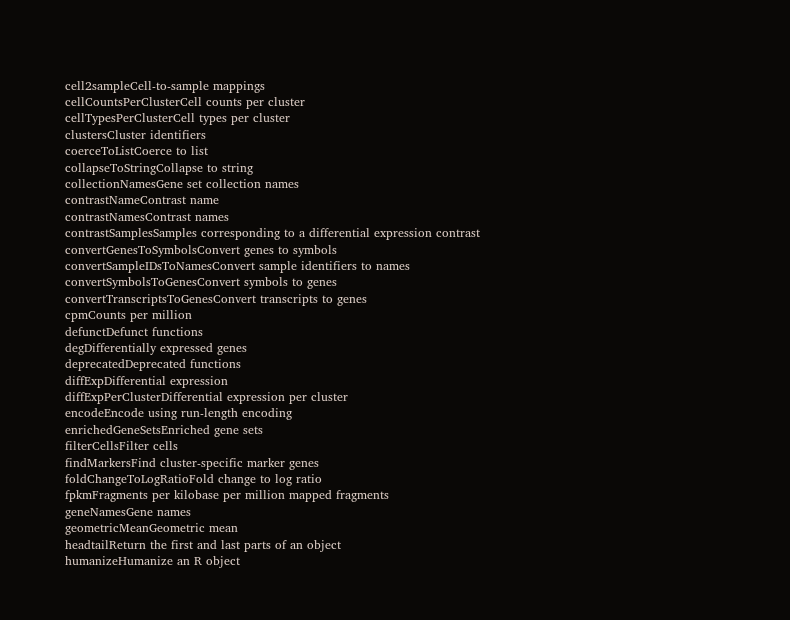cell2sampleCell-to-sample mappings
cellCountsPerClusterCell counts per cluster
cellTypesPerClusterCell types per cluster
clustersCluster identifiers
coerceToListCoerce to list
collapseToStringCollapse to string
collectionNamesGene set collection names
contrastNameContrast name
contrastNamesContrast names
contrastSamplesSamples corresponding to a differential expression contrast
convertGenesToSymbolsConvert genes to symbols
convertSampleIDsToNamesConvert sample identifiers to names
convertSymbolsToGenesConvert symbols to genes
convertTranscriptsToGenesConvert transcripts to genes
cpmCounts per million
defunctDefunct functions
degDifferentially expressed genes
deprecatedDeprecated functions
diffExpDifferential expression
diffExpPerClusterDifferential expression per cluster
encodeEncode using run-length encoding
enrichedGeneSetsEnriched gene sets
filterCellsFilter cells
findMarkersFind cluster-specific marker genes
foldChangeToLogRatioFold change to log ratio
fpkmFragments per kilobase per million mapped fragments
geneNamesGene names
geometricMeanGeometric mean
headtailReturn the first and last parts of an object
humanizeHumanize an R object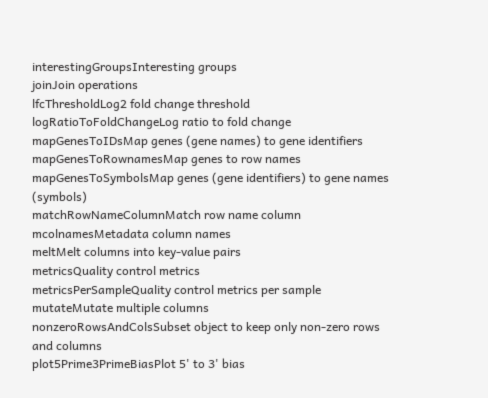interestingGroupsInteresting groups
joinJoin operations
lfcThresholdLog2 fold change threshold
logRatioToFoldChangeLog ratio to fold change
mapGenesToIDsMap genes (gene names) to gene identifiers
mapGenesToRownamesMap genes to row names
mapGenesToSymbolsMap genes (gene identifiers) to gene names (symbols)
matchRowNameColumnMatch row name column
mcolnamesMetadata column names
meltMelt columns into key-value pairs
metricsQuality control metrics
metricsPerSampleQuality control metrics per sample
mutateMutate multiple columns
nonzeroRowsAndColsSubset object to keep only non-zero rows and columns
plot5Prime3PrimeBiasPlot 5' to 3' bias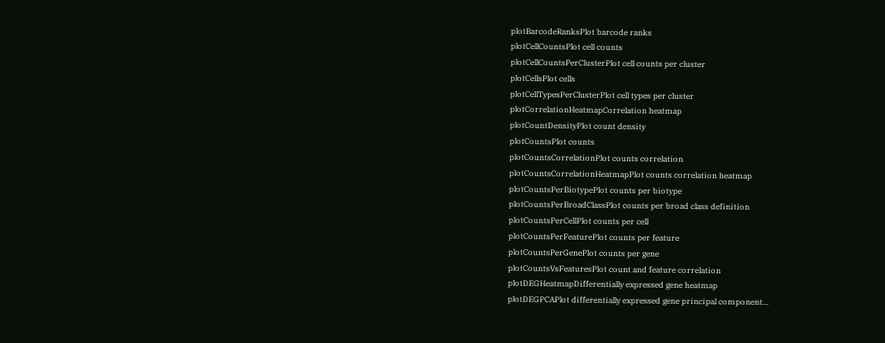plotBarcodeRanksPlot barcode ranks
plotCellCountsPlot cell counts
plotCellCountsPerClusterPlot cell counts per cluster
plotCellsPlot cells
plotCellTypesPerClusterPlot cell types per cluster
plotCorrelationHeatmapCorrelation heatmap
plotCountDensityPlot count density
plotCountsPlot counts
plotCountsCorrelationPlot counts correlation
plotCountsCorrelationHeatmapPlot counts correlation heatmap
plotCountsPerBiotypePlot counts per biotype
plotCountsPerBroadClassPlot counts per broad class definition
plotCountsPerCellPlot counts per cell
plotCountsPerFeaturePlot counts per feature
plotCountsPerGenePlot counts per gene
plotCountsVsFeaturesPlot count and feature correlation
plotDEGHeatmapDifferentially expressed gene heatmap
plotDEGPCAPlot differentially expressed gene principal component...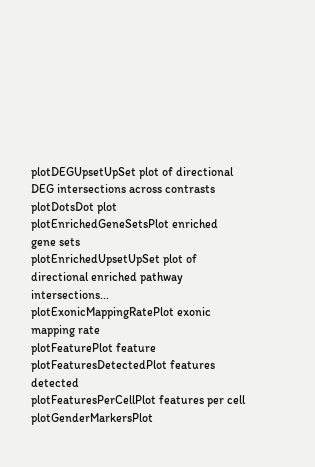plotDEGUpsetUpSet plot of directional DEG intersections across contrasts
plotDotsDot plot
plotEnrichedGeneSetsPlot enriched gene sets
plotEnrichedUpsetUpSet plot of directional enriched pathway intersections...
plotExonicMappingRatePlot exonic mapping rate
plotFeaturePlot feature
plotFeaturesDetectedPlot features detected
plotFeaturesPerCellPlot features per cell
plotGenderMarkersPlot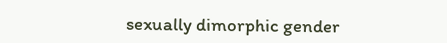sexually dimorphic gender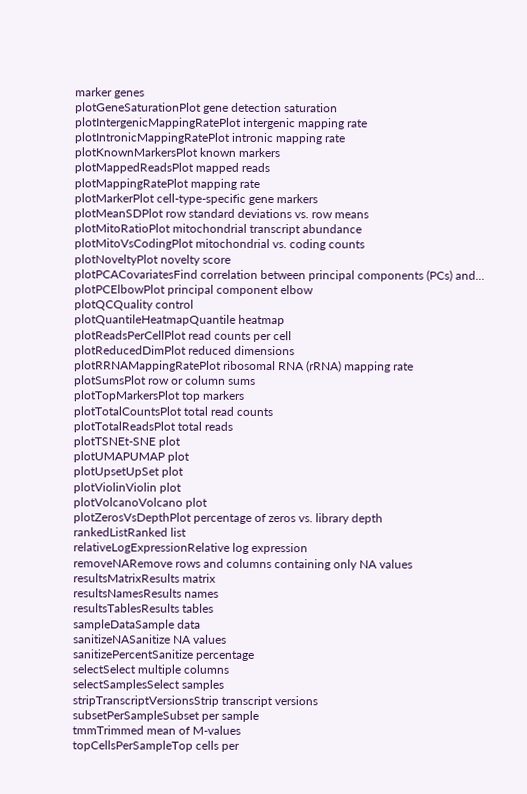marker genes
plotGeneSaturationPlot gene detection saturation
plotIntergenicMappingRatePlot intergenic mapping rate
plotIntronicMappingRatePlot intronic mapping rate
plotKnownMarkersPlot known markers
plotMappedReadsPlot mapped reads
plotMappingRatePlot mapping rate
plotMarkerPlot cell-type-specific gene markers
plotMeanSDPlot row standard deviations vs. row means
plotMitoRatioPlot mitochondrial transcript abundance
plotMitoVsCodingPlot mitochondrial vs. coding counts
plotNoveltyPlot novelty score
plotPCACovariatesFind correlation between principal components (PCs) and...
plotPCElbowPlot principal component elbow
plotQCQuality control
plotQuantileHeatmapQuantile heatmap
plotReadsPerCellPlot read counts per cell
plotReducedDimPlot reduced dimensions
plotRRNAMappingRatePlot ribosomal RNA (rRNA) mapping rate
plotSumsPlot row or column sums
plotTopMarkersPlot top markers
plotTotalCountsPlot total read counts
plotTotalReadsPlot total reads
plotTSNEt-SNE plot
plotUMAPUMAP plot
plotUpsetUpSet plot
plotViolinViolin plot
plotVolcanoVolcano plot
plotZerosVsDepthPlot percentage of zeros vs. library depth
rankedListRanked list
relativeLogExpressionRelative log expression
removeNARemove rows and columns containing only NA values
resultsMatrixResults matrix
resultsNamesResults names
resultsTablesResults tables
sampleDataSample data
sanitizeNASanitize NA values
sanitizePercentSanitize percentage
selectSelect multiple columns
selectSamplesSelect samples
stripTranscriptVersionsStrip transcript versions
subsetPerSampleSubset per sample
tmmTrimmed mean of M-values
topCellsPerSampleTop cells per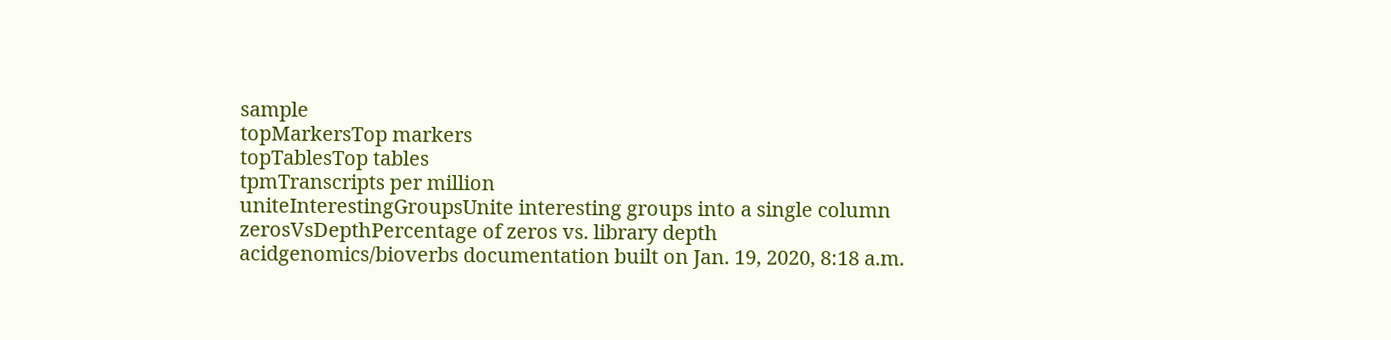sample
topMarkersTop markers
topTablesTop tables
tpmTranscripts per million
uniteInterestingGroupsUnite interesting groups into a single column
zerosVsDepthPercentage of zeros vs. library depth
acidgenomics/bioverbs documentation built on Jan. 19, 2020, 8:18 a.m.